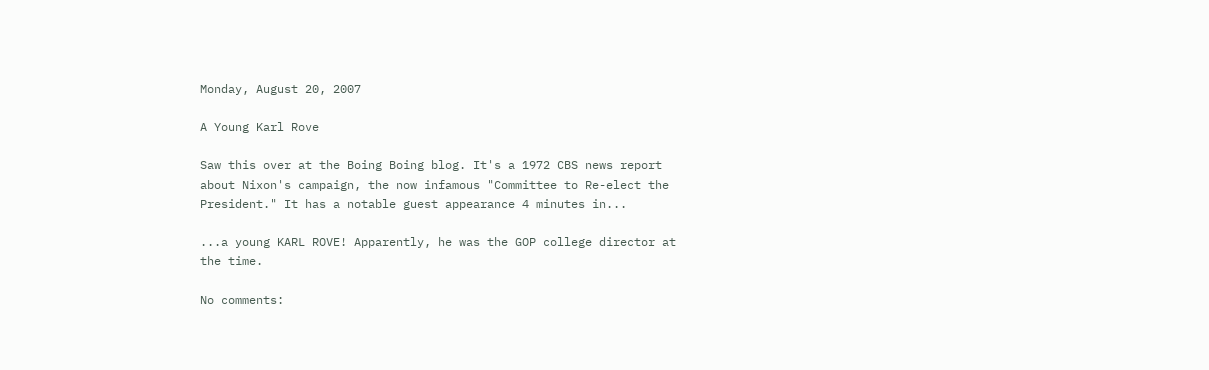Monday, August 20, 2007

A Young Karl Rove

Saw this over at the Boing Boing blog. It's a 1972 CBS news report about Nixon's campaign, the now infamous "Committee to Re-elect the President." It has a notable guest appearance 4 minutes in...

...a young KARL ROVE! Apparently, he was the GOP college director at the time.

No comments: